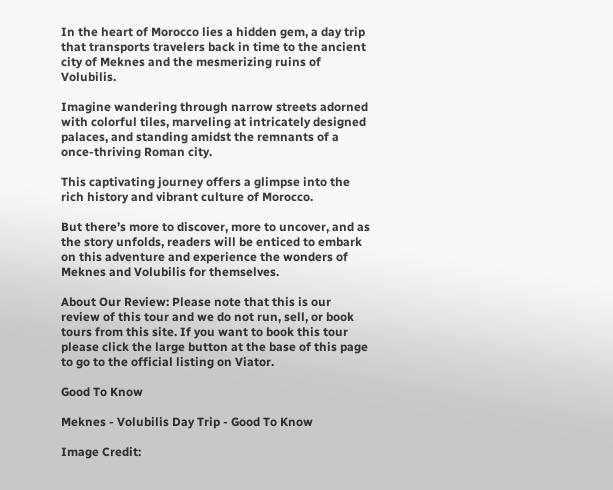In the heart of Morocco lies a hidden gem, a day trip that transports travelers back in time to the ancient city of Meknes and the mesmerizing ruins of Volubilis.

Imagine wandering through narrow streets adorned with colorful tiles, marveling at intricately designed palaces, and standing amidst the remnants of a once-thriving Roman city.

This captivating journey offers a glimpse into the rich history and vibrant culture of Morocco.

But there’s more to discover, more to uncover, and as the story unfolds, readers will be enticed to embark on this adventure and experience the wonders of Meknes and Volubilis for themselves.

About Our Review: Please note that this is our review of this tour and we do not run, sell, or book tours from this site. If you want to book this tour please click the large button at the base of this page to go to the official listing on Viator.

Good To Know

Meknes - Volubilis Day Trip - Good To Know

Image Credit: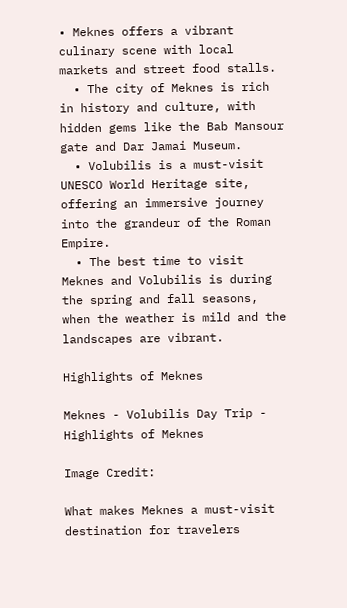• Meknes offers a vibrant culinary scene with local markets and street food stalls.
  • The city of Meknes is rich in history and culture, with hidden gems like the Bab Mansour gate and Dar Jamai Museum.
  • Volubilis is a must-visit UNESCO World Heritage site, offering an immersive journey into the grandeur of the Roman Empire.
  • The best time to visit Meknes and Volubilis is during the spring and fall seasons, when the weather is mild and the landscapes are vibrant.

Highlights of Meknes

Meknes - Volubilis Day Trip - Highlights of Meknes

Image Credit:

What makes Meknes a must-visit destination for travelers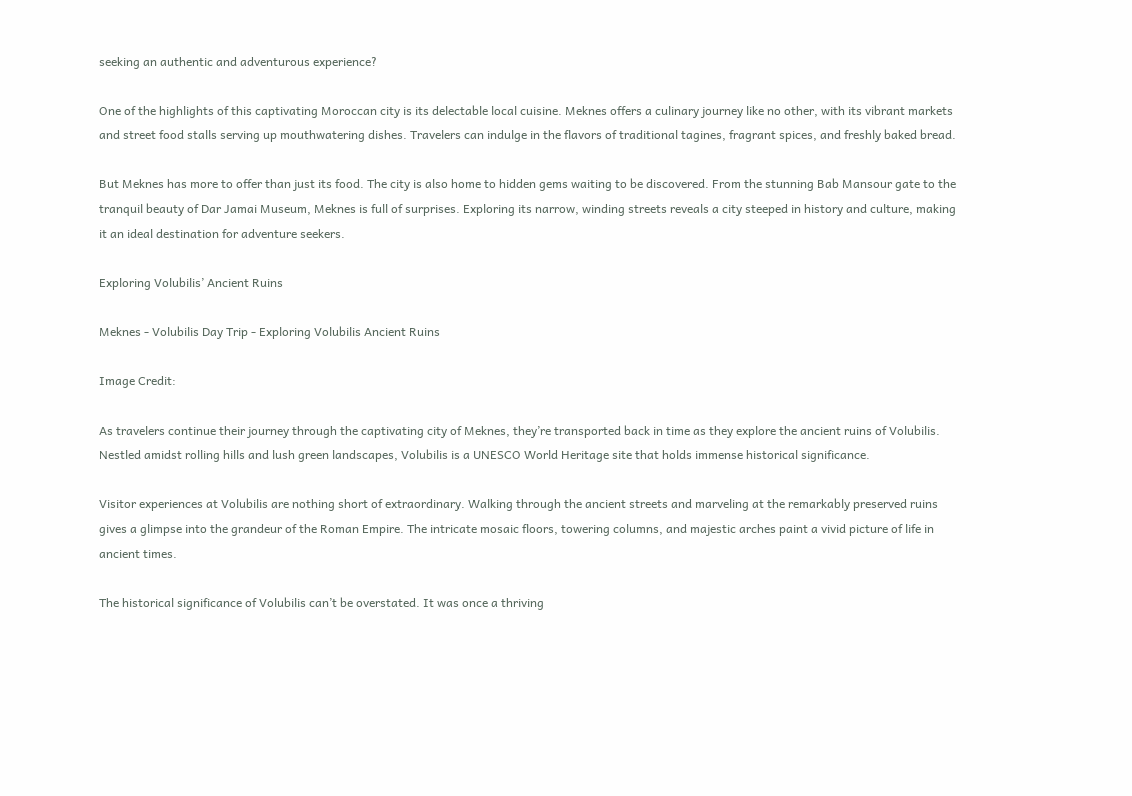seeking an authentic and adventurous experience?

One of the highlights of this captivating Moroccan city is its delectable local cuisine. Meknes offers a culinary journey like no other, with its vibrant markets and street food stalls serving up mouthwatering dishes. Travelers can indulge in the flavors of traditional tagines, fragrant spices, and freshly baked bread.

But Meknes has more to offer than just its food. The city is also home to hidden gems waiting to be discovered. From the stunning Bab Mansour gate to the tranquil beauty of Dar Jamai Museum, Meknes is full of surprises. Exploring its narrow, winding streets reveals a city steeped in history and culture, making it an ideal destination for adventure seekers.

Exploring Volubilis’ Ancient Ruins

Meknes - Volubilis Day Trip - Exploring Volubilis Ancient Ruins

Image Credit:

As travelers continue their journey through the captivating city of Meknes, they’re transported back in time as they explore the ancient ruins of Volubilis. Nestled amidst rolling hills and lush green landscapes, Volubilis is a UNESCO World Heritage site that holds immense historical significance.

Visitor experiences at Volubilis are nothing short of extraordinary. Walking through the ancient streets and marveling at the remarkably preserved ruins gives a glimpse into the grandeur of the Roman Empire. The intricate mosaic floors, towering columns, and majestic arches paint a vivid picture of life in ancient times.

The historical significance of Volubilis can’t be overstated. It was once a thriving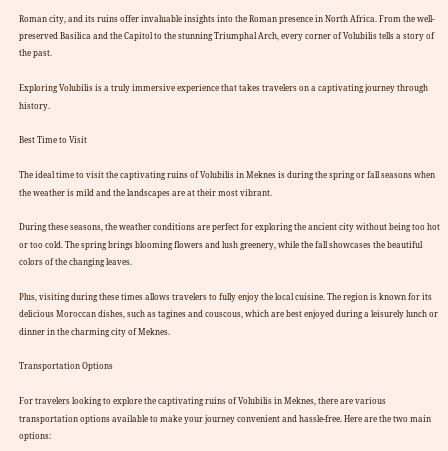Roman city, and its ruins offer invaluable insights into the Roman presence in North Africa. From the well-preserved Basilica and the Capitol to the stunning Triumphal Arch, every corner of Volubilis tells a story of the past.

Exploring Volubilis is a truly immersive experience that takes travelers on a captivating journey through history.

Best Time to Visit

The ideal time to visit the captivating ruins of Volubilis in Meknes is during the spring or fall seasons when the weather is mild and the landscapes are at their most vibrant.

During these seasons, the weather conditions are perfect for exploring the ancient city without being too hot or too cold. The spring brings blooming flowers and lush greenery, while the fall showcases the beautiful colors of the changing leaves.

Plus, visiting during these times allows travelers to fully enjoy the local cuisine. The region is known for its delicious Moroccan dishes, such as tagines and couscous, which are best enjoyed during a leisurely lunch or dinner in the charming city of Meknes.

Transportation Options

For travelers looking to explore the captivating ruins of Volubilis in Meknes, there are various transportation options available to make your journey convenient and hassle-free. Here are the two main options: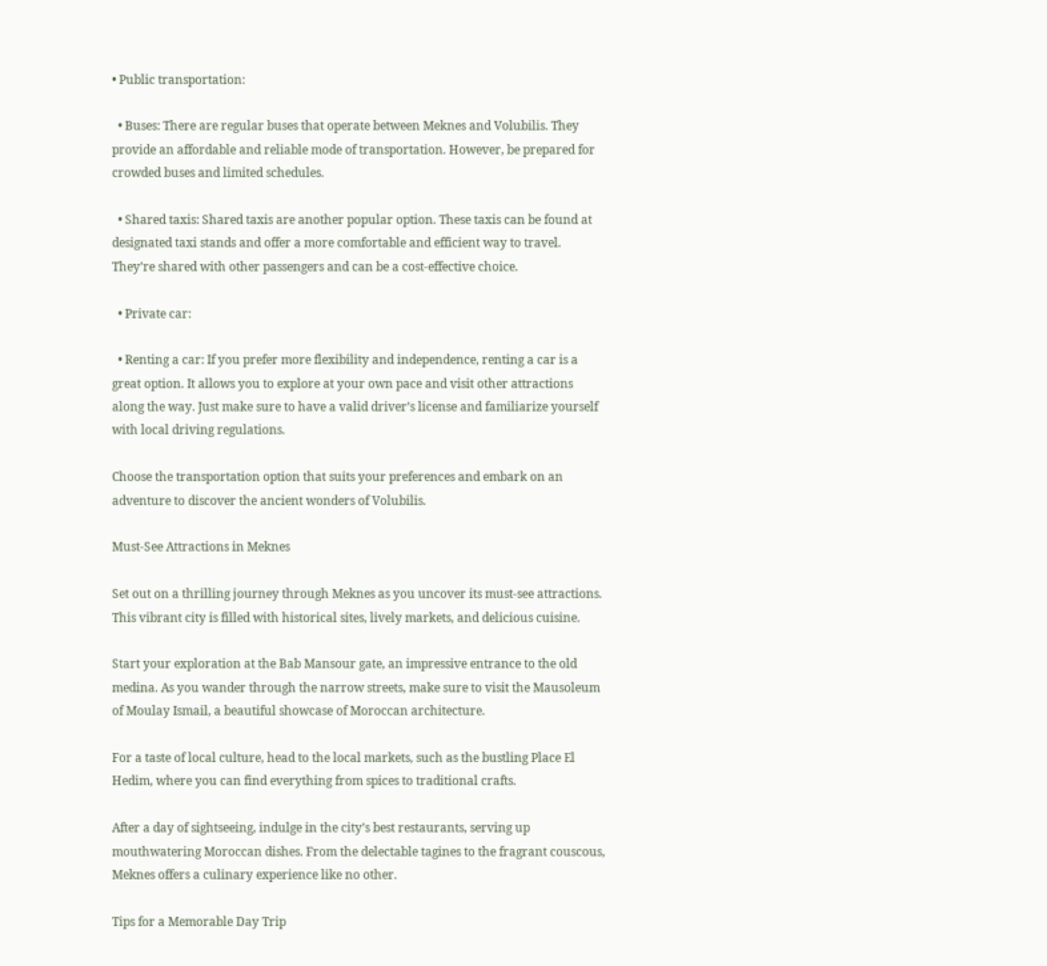• Public transportation:

  • Buses: There are regular buses that operate between Meknes and Volubilis. They provide an affordable and reliable mode of transportation. However, be prepared for crowded buses and limited schedules.

  • Shared taxis: Shared taxis are another popular option. These taxis can be found at designated taxi stands and offer a more comfortable and efficient way to travel. They’re shared with other passengers and can be a cost-effective choice.

  • Private car:

  • Renting a car: If you prefer more flexibility and independence, renting a car is a great option. It allows you to explore at your own pace and visit other attractions along the way. Just make sure to have a valid driver’s license and familiarize yourself with local driving regulations.

Choose the transportation option that suits your preferences and embark on an adventure to discover the ancient wonders of Volubilis.

Must-See Attractions in Meknes

Set out on a thrilling journey through Meknes as you uncover its must-see attractions. This vibrant city is filled with historical sites, lively markets, and delicious cuisine.

Start your exploration at the Bab Mansour gate, an impressive entrance to the old medina. As you wander through the narrow streets, make sure to visit the Mausoleum of Moulay Ismail, a beautiful showcase of Moroccan architecture.

For a taste of local culture, head to the local markets, such as the bustling Place El Hedim, where you can find everything from spices to traditional crafts.

After a day of sightseeing, indulge in the city’s best restaurants, serving up mouthwatering Moroccan dishes. From the delectable tagines to the fragrant couscous, Meknes offers a culinary experience like no other.

Tips for a Memorable Day Trip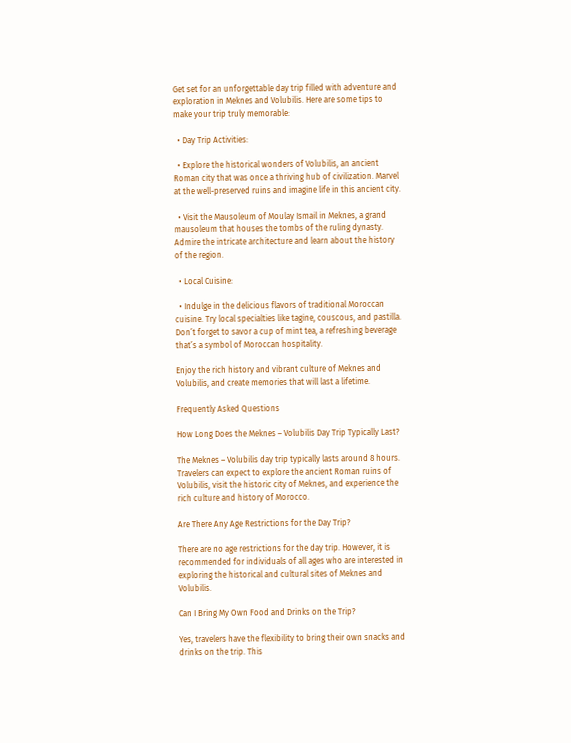Get set for an unforgettable day trip filled with adventure and exploration in Meknes and Volubilis. Here are some tips to make your trip truly memorable:

  • Day Trip Activities:

  • Explore the historical wonders of Volubilis, an ancient Roman city that was once a thriving hub of civilization. Marvel at the well-preserved ruins and imagine life in this ancient city.

  • Visit the Mausoleum of Moulay Ismail in Meknes, a grand mausoleum that houses the tombs of the ruling dynasty. Admire the intricate architecture and learn about the history of the region.

  • Local Cuisine:

  • Indulge in the delicious flavors of traditional Moroccan cuisine. Try local specialties like tagine, couscous, and pastilla. Don’t forget to savor a cup of mint tea, a refreshing beverage that’s a symbol of Moroccan hospitality.

Enjoy the rich history and vibrant culture of Meknes and Volubilis, and create memories that will last a lifetime.

Frequently Asked Questions

How Long Does the Meknes – Volubilis Day Trip Typically Last?

The Meknes – Volubilis day trip typically lasts around 8 hours. Travelers can expect to explore the ancient Roman ruins of Volubilis, visit the historic city of Meknes, and experience the rich culture and history of Morocco.

Are There Any Age Restrictions for the Day Trip?

There are no age restrictions for the day trip. However, it is recommended for individuals of all ages who are interested in exploring the historical and cultural sites of Meknes and Volubilis.

Can I Bring My Own Food and Drinks on the Trip?

Yes, travelers have the flexibility to bring their own snacks and drinks on the trip. This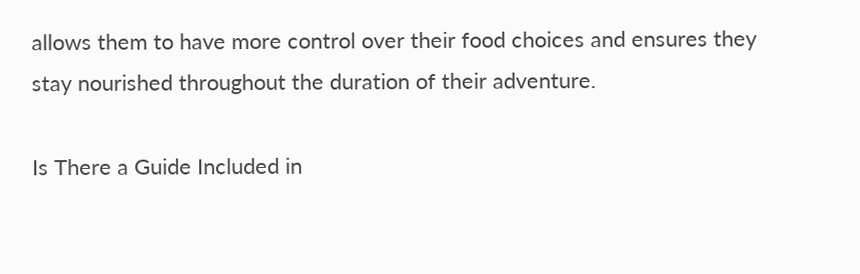allows them to have more control over their food choices and ensures they stay nourished throughout the duration of their adventure.

Is There a Guide Included in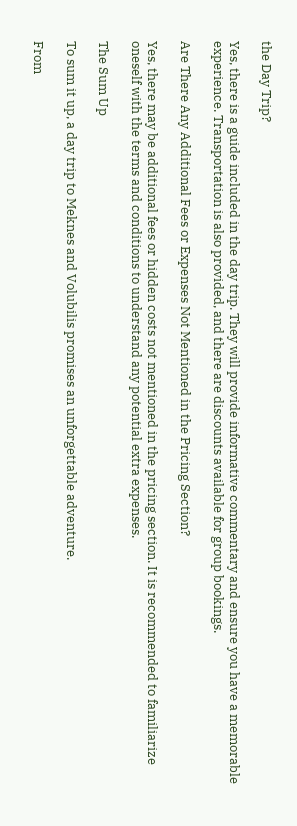the Day Trip?

Yes, there is a guide included in the day trip. They will provide informative commentary and ensure you have a memorable experience. Transportation is also provided, and there are discounts available for group bookings.

Are There Any Additional Fees or Expenses Not Mentioned in the Pricing Section?

Yes, there may be additional fees or hidden costs not mentioned in the pricing section. It is recommended to familiarize oneself with the terms and conditions to understand any potential extra expenses.

The Sum Up

To sum it up, a day trip to Meknes and Volubilis promises an unforgettable adventure.

From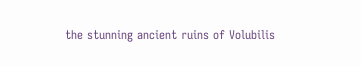the stunning ancient ruins of Volubilis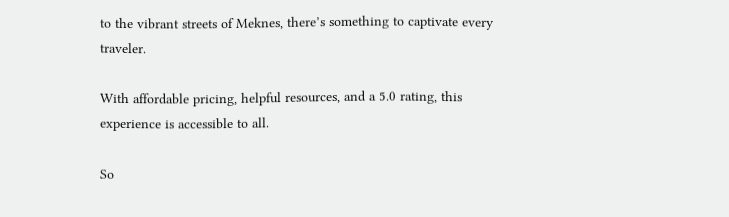to the vibrant streets of Meknes, there’s something to captivate every traveler.

With affordable pricing, helpful resources, and a 5.0 rating, this experience is accessible to all.

So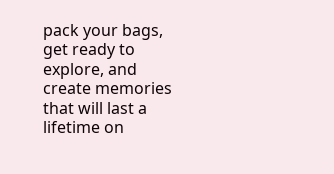pack your bags, get ready to explore, and create memories that will last a lifetime on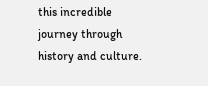this incredible journey through history and culture.